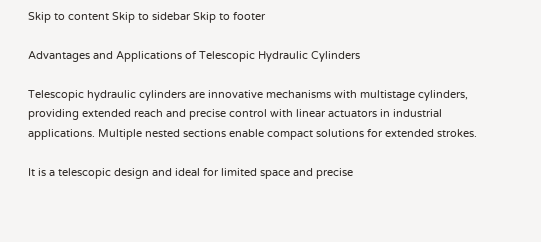Skip to content Skip to sidebar Skip to footer

Advantages and Applications of Telescopic Hydraulic Cylinders

Telescopic hydraulic cylinders are innovative mechanisms with multistage cylinders, providing extended reach and precise control with linear actuators in industrial applications. Multiple nested sections enable compact solutions for extended strokes.

It is a telescopic design and ideal for limited space and precise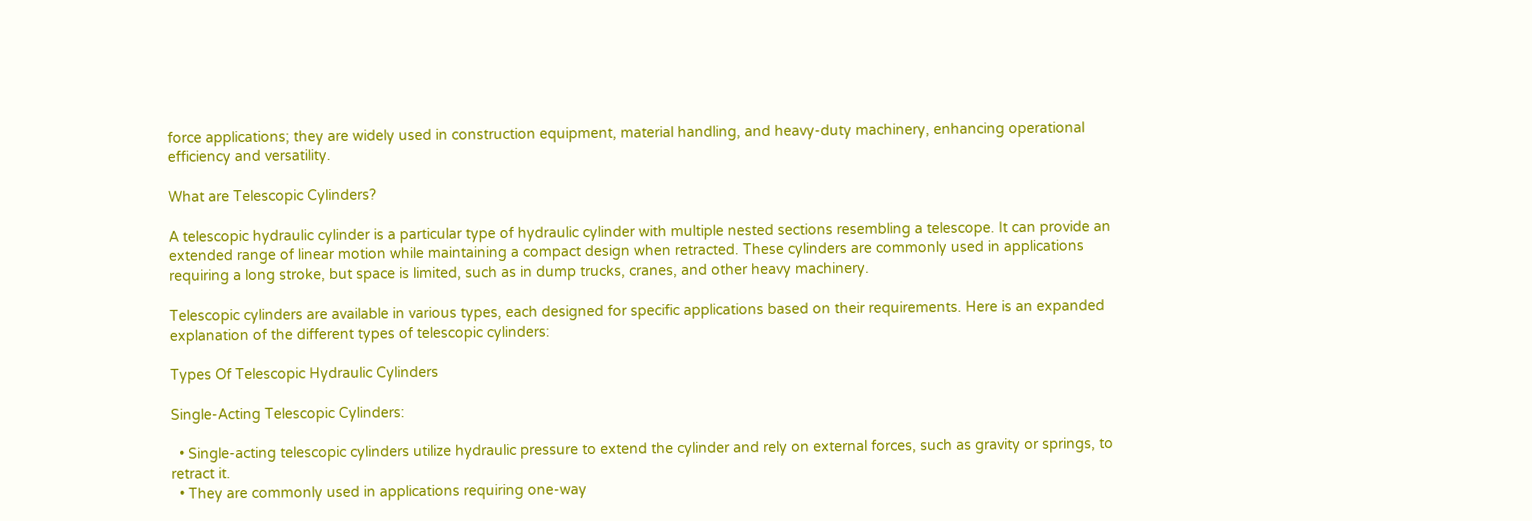force applications; they are widely used in construction equipment, material handling, and heavy-duty machinery, enhancing operational efficiency and versatility.

What are Telescopic Cylinders?

A telescopic hydraulic cylinder is a particular type of hydraulic cylinder with multiple nested sections resembling a telescope. It can provide an extended range of linear motion while maintaining a compact design when retracted. These cylinders are commonly used in applications requiring a long stroke, but space is limited, such as in dump trucks, cranes, and other heavy machinery.

Telescopic cylinders are available in various types, each designed for specific applications based on their requirements. Here is an expanded explanation of the different types of telescopic cylinders:

Types Of Telescopic Hydraulic Cylinders

Single-Acting Telescopic Cylinders:

  • Single-acting telescopic cylinders utilize hydraulic pressure to extend the cylinder and rely on external forces, such as gravity or springs, to retract it.
  • They are commonly used in applications requiring one-way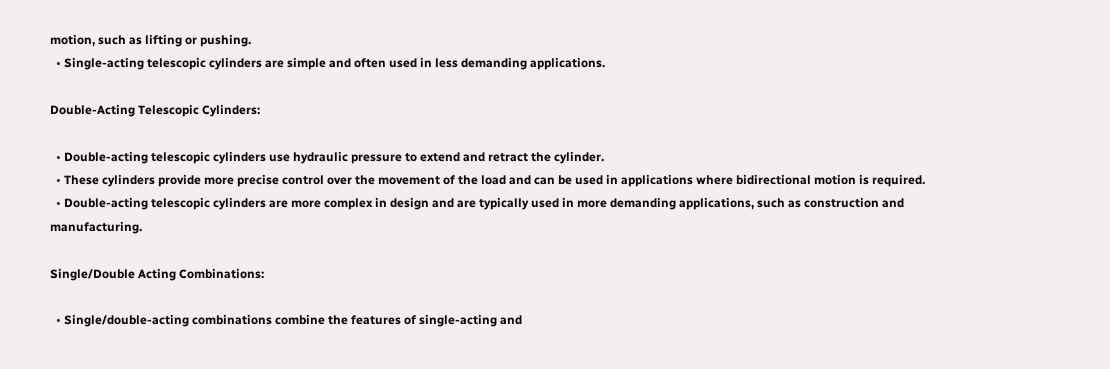motion, such as lifting or pushing.
  • Single-acting telescopic cylinders are simple and often used in less demanding applications.

Double-Acting Telescopic Cylinders:

  • Double-acting telescopic cylinders use hydraulic pressure to extend and retract the cylinder.
  • These cylinders provide more precise control over the movement of the load and can be used in applications where bidirectional motion is required.
  • Double-acting telescopic cylinders are more complex in design and are typically used in more demanding applications, such as construction and manufacturing.

Single/Double Acting Combinations:

  • Single/double-acting combinations combine the features of single-acting and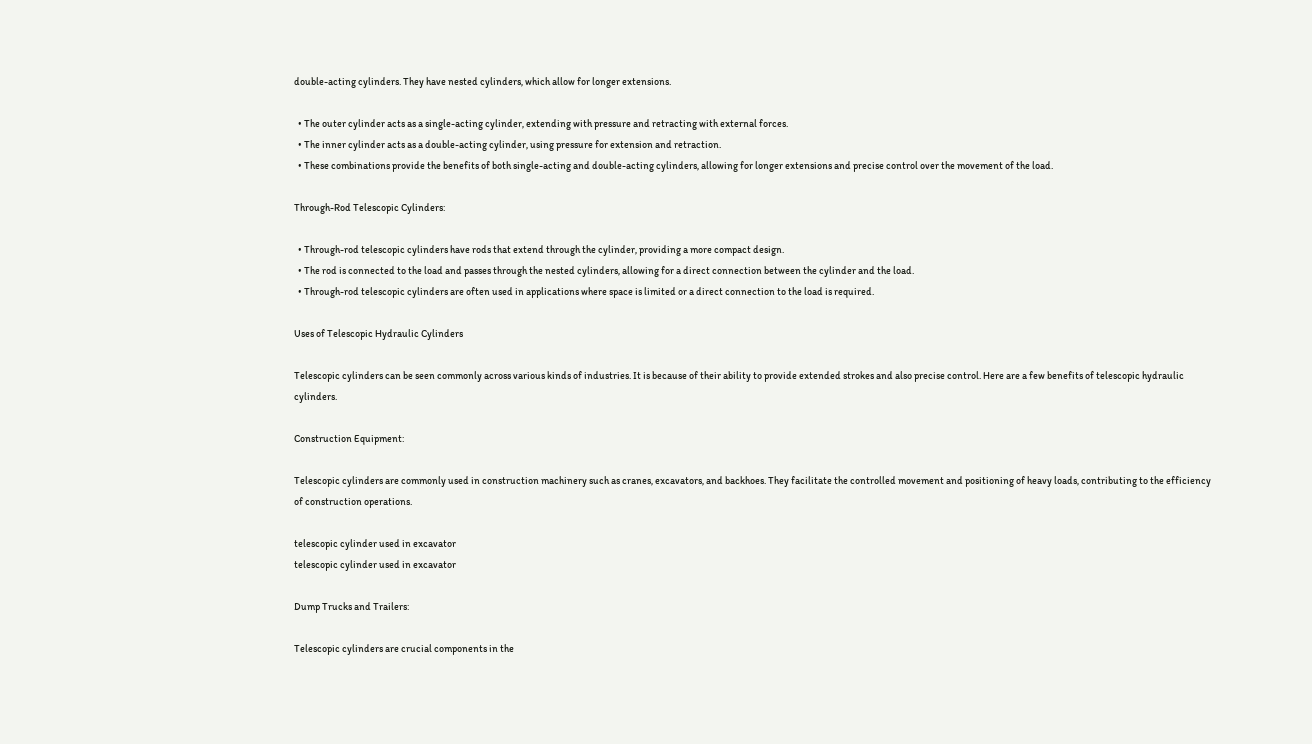double-acting cylinders. They have nested cylinders, which allow for longer extensions.

  • The outer cylinder acts as a single-acting cylinder, extending with pressure and retracting with external forces.
  • The inner cylinder acts as a double-acting cylinder, using pressure for extension and retraction.
  • These combinations provide the benefits of both single-acting and double-acting cylinders, allowing for longer extensions and precise control over the movement of the load.

Through-Rod Telescopic Cylinders:

  • Through-rod telescopic cylinders have rods that extend through the cylinder, providing a more compact design.
  • The rod is connected to the load and passes through the nested cylinders, allowing for a direct connection between the cylinder and the load.
  • Through-rod telescopic cylinders are often used in applications where space is limited or a direct connection to the load is required.

Uses of Telescopic Hydraulic Cylinders

Telescopic cylinders can be seen commonly across various kinds of industries. It is because of their ability to provide extended strokes and also precise control. Here are a few benefits of telescopic hydraulic cylinders.

Construction Equipment:

Telescopic cylinders are commonly used in construction machinery such as cranes, excavators, and backhoes. They facilitate the controlled movement and positioning of heavy loads, contributing to the efficiency of construction operations.

telescopic cylinder used in excavator
telescopic cylinder used in excavator

Dump Trucks and Trailers:

Telescopic cylinders are crucial components in the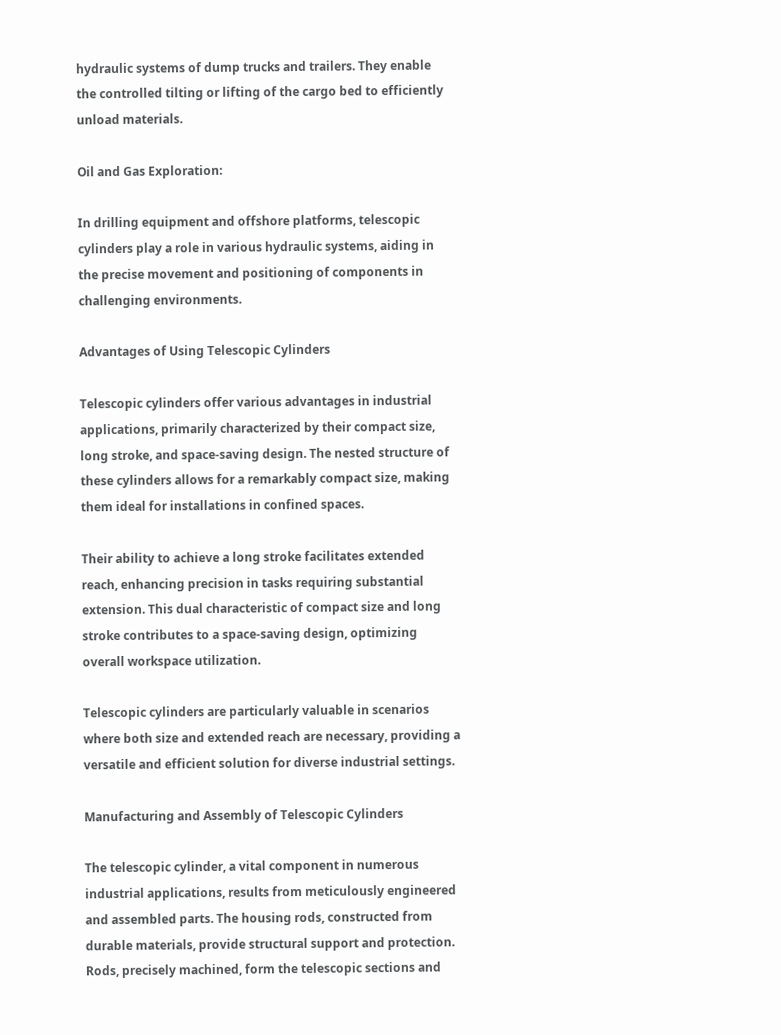hydraulic systems of dump trucks and trailers. They enable the controlled tilting or lifting of the cargo bed to efficiently unload materials.

Oil and Gas Exploration:

In drilling equipment and offshore platforms, telescopic cylinders play a role in various hydraulic systems, aiding in the precise movement and positioning of components in challenging environments.

Advantages of Using Telescopic Cylinders

Telescopic cylinders offer various advantages in industrial applications, primarily characterized by their compact size, long stroke, and space-saving design. The nested structure of these cylinders allows for a remarkably compact size, making them ideal for installations in confined spaces.

Their ability to achieve a long stroke facilitates extended reach, enhancing precision in tasks requiring substantial extension. This dual characteristic of compact size and long stroke contributes to a space-saving design, optimizing overall workspace utilization.

Telescopic cylinders are particularly valuable in scenarios where both size and extended reach are necessary, providing a versatile and efficient solution for diverse industrial settings.

Manufacturing and Assembly of Telescopic Cylinders

The telescopic cylinder, a vital component in numerous industrial applications, results from meticulously engineered and assembled parts. The housing rods, constructed from durable materials, provide structural support and protection. Rods, precisely machined, form the telescopic sections and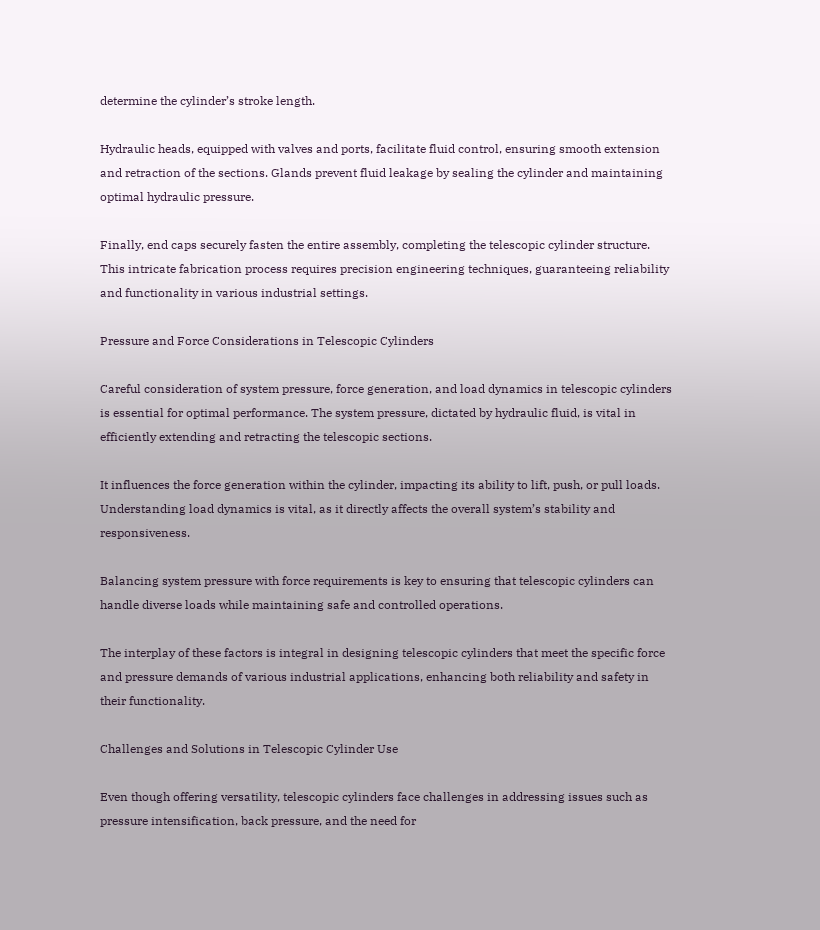determine the cylinder’s stroke length.

Hydraulic heads, equipped with valves and ports, facilitate fluid control, ensuring smooth extension and retraction of the sections. Glands prevent fluid leakage by sealing the cylinder and maintaining optimal hydraulic pressure.

Finally, end caps securely fasten the entire assembly, completing the telescopic cylinder structure. This intricate fabrication process requires precision engineering techniques, guaranteeing reliability and functionality in various industrial settings.

Pressure and Force Considerations in Telescopic Cylinders

Careful consideration of system pressure, force generation, and load dynamics in telescopic cylinders is essential for optimal performance. The system pressure, dictated by hydraulic fluid, is vital in efficiently extending and retracting the telescopic sections.

It influences the force generation within the cylinder, impacting its ability to lift, push, or pull loads. Understanding load dynamics is vital, as it directly affects the overall system’s stability and responsiveness.

Balancing system pressure with force requirements is key to ensuring that telescopic cylinders can handle diverse loads while maintaining safe and controlled operations.

The interplay of these factors is integral in designing telescopic cylinders that meet the specific force and pressure demands of various industrial applications, enhancing both reliability and safety in their functionality.

Challenges and Solutions in Telescopic Cylinder Use

Even though offering versatility, telescopic cylinders face challenges in addressing issues such as pressure intensification, back pressure, and the need for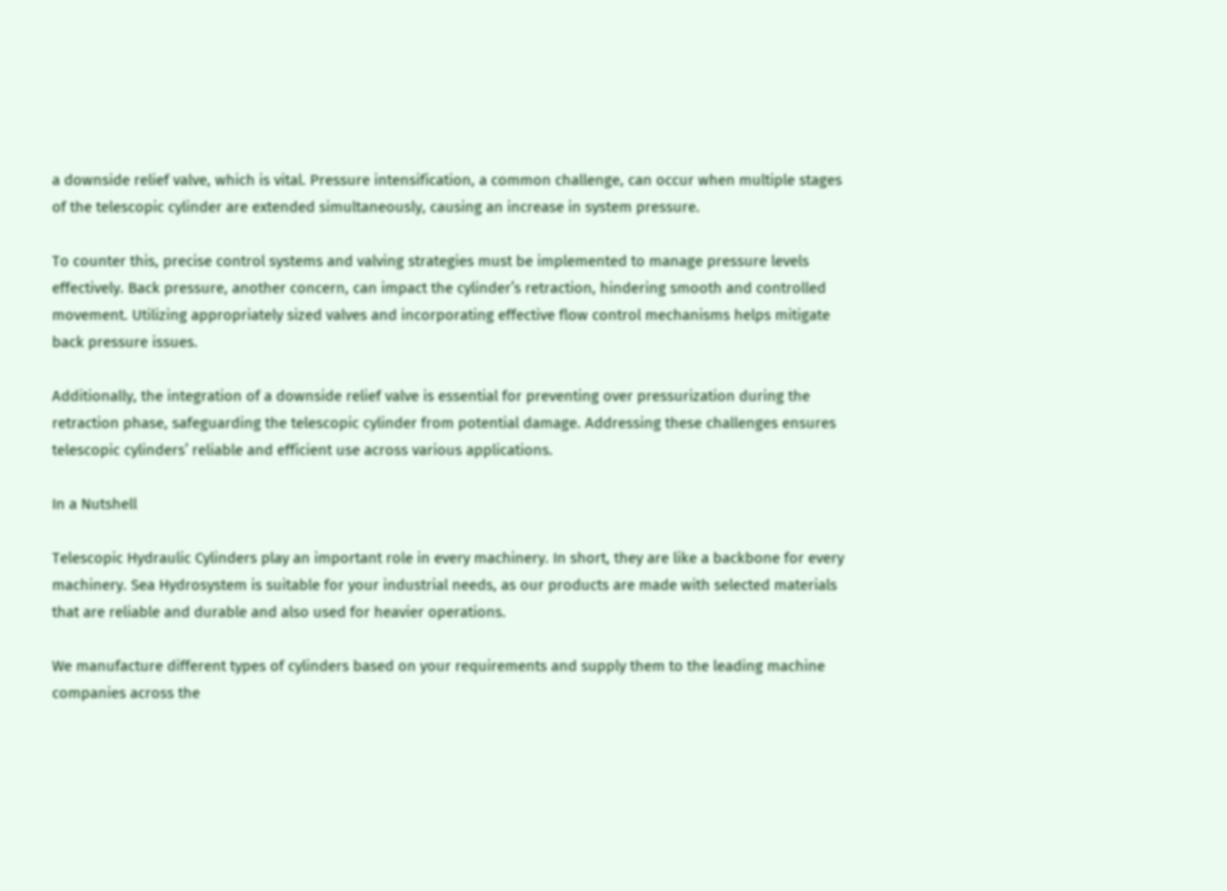a downside relief valve, which is vital. Pressure intensification, a common challenge, can occur when multiple stages of the telescopic cylinder are extended simultaneously, causing an increase in system pressure.

To counter this, precise control systems and valving strategies must be implemented to manage pressure levels effectively. Back pressure, another concern, can impact the cylinder’s retraction, hindering smooth and controlled movement. Utilizing appropriately sized valves and incorporating effective flow control mechanisms helps mitigate back pressure issues.

Additionally, the integration of a downside relief valve is essential for preventing over pressurization during the retraction phase, safeguarding the telescopic cylinder from potential damage. Addressing these challenges ensures telescopic cylinders’ reliable and efficient use across various applications.

In a Nutshell

Telescopic Hydraulic Cylinders play an important role in every machinery. In short, they are like a backbone for every machinery. Sea Hydrosystem is suitable for your industrial needs, as our products are made with selected materials that are reliable and durable and also used for heavier operations.

We manufacture different types of cylinders based on your requirements and supply them to the leading machine companies across the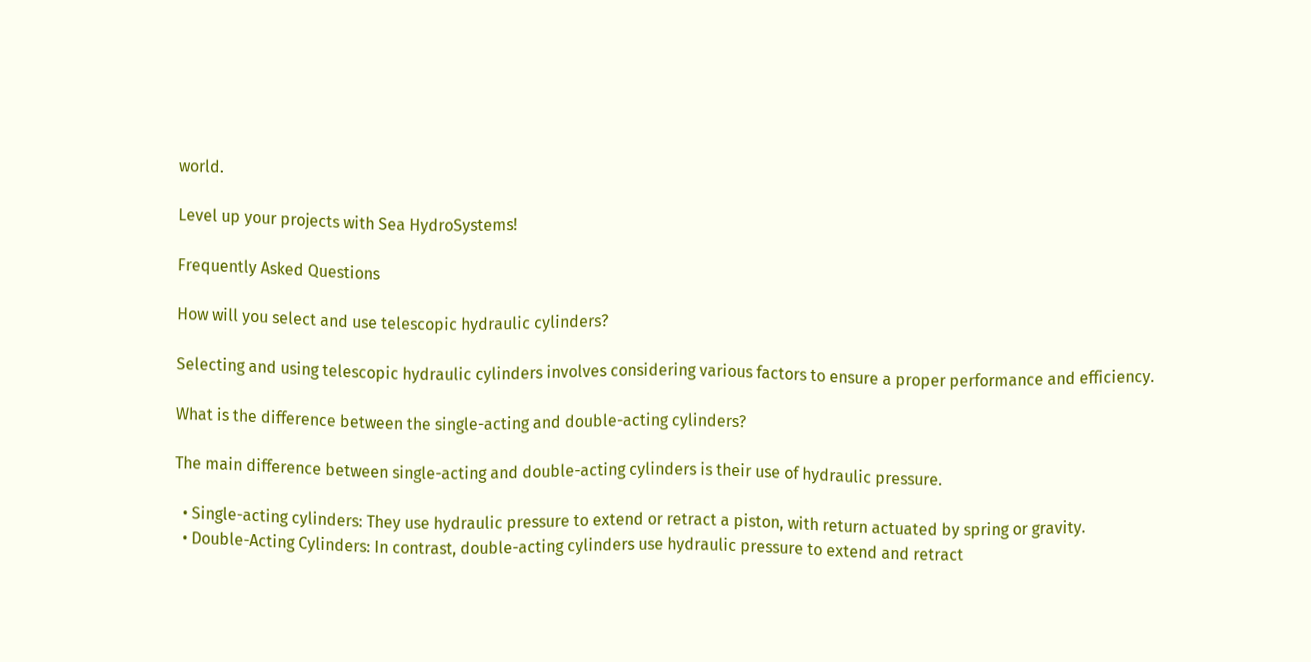world.

Level up your projects with Sea HydroSystems!

Frequently Asked Questions

How will you select and use telescopic hydraulic cylinders?

Selecting and using telescopic hydraulic cylinders involves considering various factors to ensure a proper performance and efficiency.

What is the difference between the single-acting and double-acting cylinders?

The main difference between single-acting and double-acting cylinders is their use of hydraulic pressure.

  • Single-acting cylinders: They use hydraulic pressure to extend or retract a piston, with return actuated by spring or gravity.
  • Double-Acting Cylinders: In contrast, double-acting cylinders use hydraulic pressure to extend and retract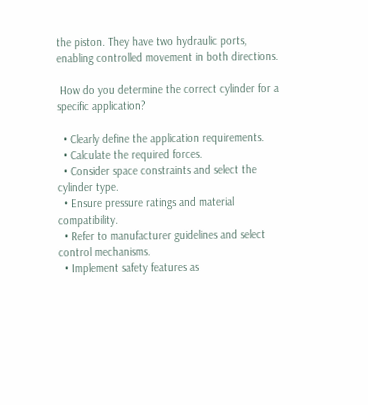the piston. They have two hydraulic ports, enabling controlled movement in both directions.

 How do you determine the correct cylinder for a specific application?

  • Clearly define the application requirements.
  • Calculate the required forces.
  • Consider space constraints and select the cylinder type.
  • Ensure pressure ratings and material compatibility.
  • Refer to manufacturer guidelines and select control mechanisms.
  • Implement safety features as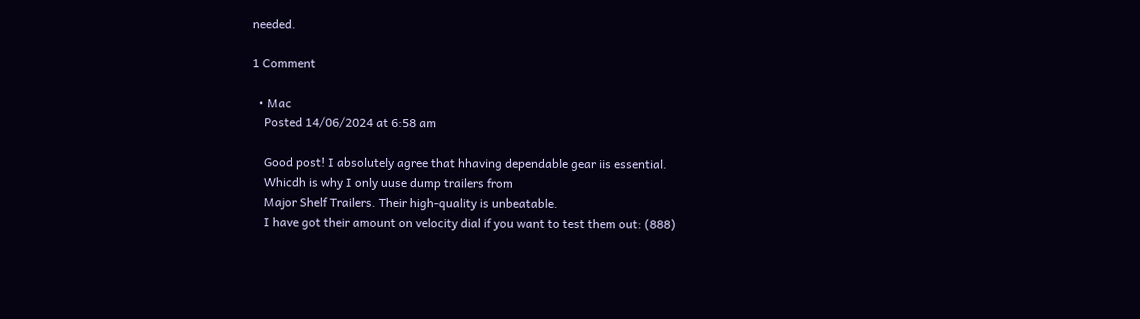needed.

1 Comment

  • Mac
    Posted 14/06/2024 at 6:58 am

    Good post! I absolutely agree that hhaving dependable gear iis essential.
    Whicdh is why I only uuse dump trailers from
    Major Shelf Trailers. Their high-quality is unbeatable.
    I have got their amount on velocity dial if you want to test them out: (888)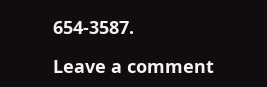654-3587.

Leave a comment